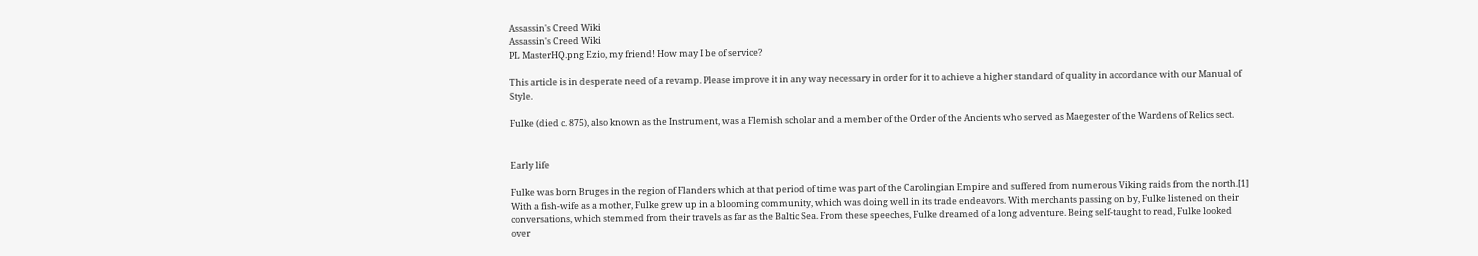Assassin's Creed Wiki
Assassin's Creed Wiki
PL MasterHQ.png Ezio, my friend! How may I be of service?

This article is in desperate need of a revamp. Please improve it in any way necessary in order for it to achieve a higher standard of quality in accordance with our Manual of Style.

Fulke (died c. 875), also known as the Instrument, was a Flemish scholar and a member of the Order of the Ancients who served as Maegester of the Wardens of Relics sect.


Early life

Fulke was born Bruges in the region of Flanders which at that period of time was part of the Carolingian Empire and suffered from numerous Viking raids from the north.[1] With a fish-wife as a mother, Fulke grew up in a blooming community, which was doing well in its trade endeavors. With merchants passing on by, Fulke listened on their conversations, which stemmed from their travels as far as the Baltic Sea. From these speeches, Fulke dreamed of a long adventure. Being self-taught to read, Fulke looked over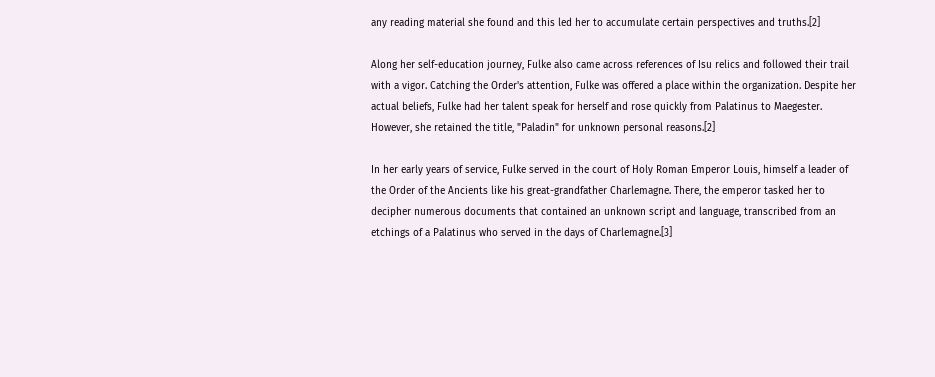any reading material she found and this led her to accumulate certain perspectives and truths.[2]

Along her self-education journey, Fulke also came across references of Isu relics and followed their trail with a vigor. Catching the Order's attention, Fulke was offered a place within the organization. Despite her actual beliefs, Fulke had her talent speak for herself and rose quickly from Palatinus to Maegester. However, she retained the title, "Paladin" for unknown personal reasons.[2]

In her early years of service, Fulke served in the court of Holy Roman Emperor Louis, himself a leader of the Order of the Ancients like his great-grandfather Charlemagne. There, the emperor tasked her to decipher numerous documents that contained an unknown script and language, transcribed from an etchings of a Palatinus who served in the days of Charlemagne.[3]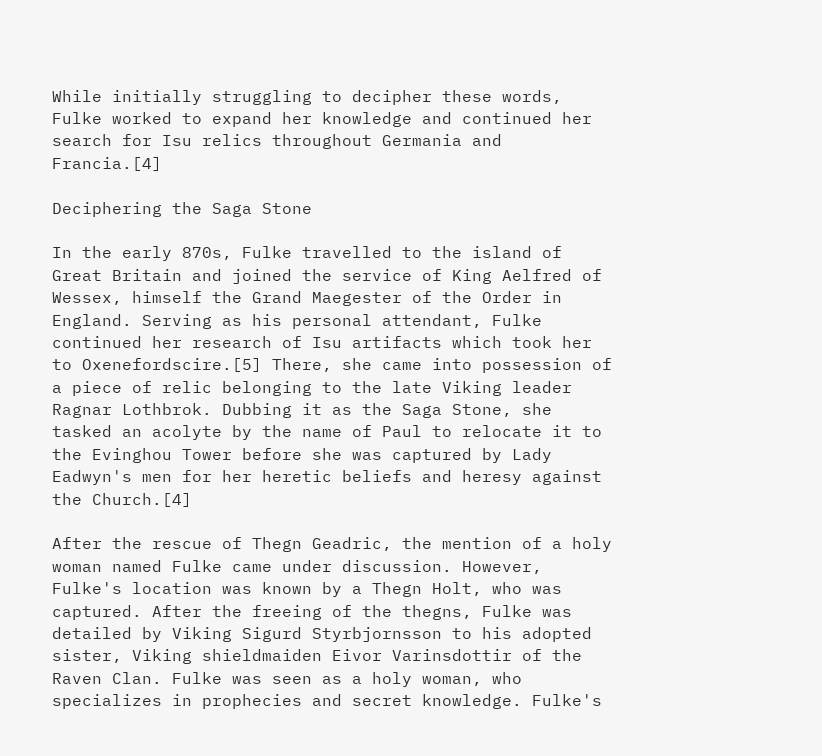While initially struggling to decipher these words, Fulke worked to expand her knowledge and continued her search for Isu relics throughout Germania and Francia.[4]

Deciphering the Saga Stone

In the early 870s, Fulke travelled to the island of Great Britain and joined the service of King Aelfred of Wessex, himself the Grand Maegester of the Order in England. Serving as his personal attendant, Fulke continued her research of Isu artifacts which took her to Oxenefordscire.[5] There, she came into possession of a piece of relic belonging to the late Viking leader Ragnar Lothbrok. Dubbing it as the Saga Stone, she tasked an acolyte by the name of Paul to relocate it to the Evinghou Tower before she was captured by Lady Eadwyn's men for her heretic beliefs and heresy against the Church.[4]

After the rescue of Thegn Geadric, the mention of a holy woman named Fulke came under discussion. However, Fulke's location was known by a Thegn Holt, who was captured. After the freeing of the thegns, Fulke was detailed by Viking Sigurd Styrbjornsson to his adopted sister, Viking shieldmaiden Eivor Varinsdottir of the Raven Clan. Fulke was seen as a holy woman, who specializes in prophecies and secret knowledge. Fulke's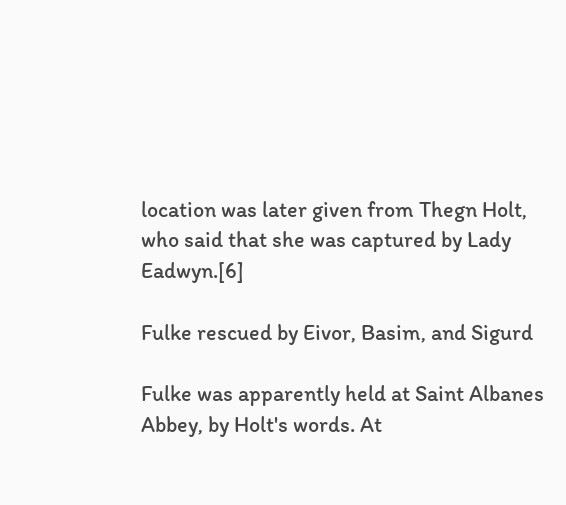location was later given from Thegn Holt, who said that she was captured by Lady Eadwyn.[6]

Fulke rescued by Eivor, Basim, and Sigurd

Fulke was apparently held at Saint Albanes Abbey, by Holt's words. At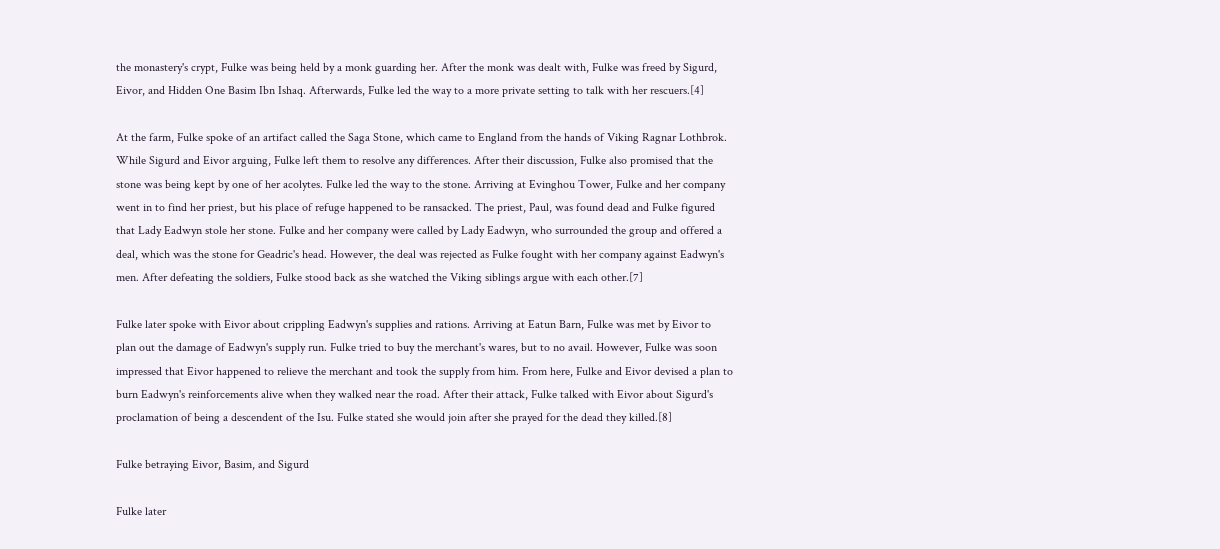the monastery's crypt, Fulke was being held by a monk guarding her. After the monk was dealt with, Fulke was freed by Sigurd, Eivor, and Hidden One Basim Ibn Ishaq. Afterwards, Fulke led the way to a more private setting to talk with her rescuers.[4]

At the farm, Fulke spoke of an artifact called the Saga Stone, which came to England from the hands of Viking Ragnar Lothbrok. While Sigurd and Eivor arguing, Fulke left them to resolve any differences. After their discussion, Fulke also promised that the stone was being kept by one of her acolytes. Fulke led the way to the stone. Arriving at Evinghou Tower, Fulke and her company went in to find her priest, but his place of refuge happened to be ransacked. The priest, Paul, was found dead and Fulke figured that Lady Eadwyn stole her stone. Fulke and her company were called by Lady Eadwyn, who surrounded the group and offered a deal, which was the stone for Geadric's head. However, the deal was rejected as Fulke fought with her company against Eadwyn's men. After defeating the soldiers, Fulke stood back as she watched the Viking siblings argue with each other.[7]

Fulke later spoke with Eivor about crippling Eadwyn's supplies and rations. Arriving at Eatun Barn, Fulke was met by Eivor to plan out the damage of Eadwyn's supply run. Fulke tried to buy the merchant's wares, but to no avail. However, Fulke was soon impressed that Eivor happened to relieve the merchant and took the supply from him. From here, Fulke and Eivor devised a plan to burn Eadwyn's reinforcements alive when they walked near the road. After their attack, Fulke talked with Eivor about Sigurd's proclamation of being a descendent of the Isu. Fulke stated she would join after she prayed for the dead they killed.[8]

Fulke betraying Eivor, Basim, and Sigurd

Fulke later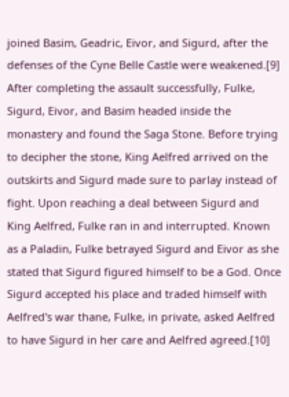joined Basim, Geadric, Eivor, and Sigurd, after the defenses of the Cyne Belle Castle were weakened.[9] After completing the assault successfully, Fulke, Sigurd, Eivor, and Basim headed inside the monastery and found the Saga Stone. Before trying to decipher the stone, King Aelfred arrived on the outskirts and Sigurd made sure to parlay instead of fight. Upon reaching a deal between Sigurd and King Aelfred, Fulke ran in and interrupted. Known as a Paladin, Fulke betrayed Sigurd and Eivor as she stated that Sigurd figured himself to be a God. Once Sigurd accepted his place and traded himself with Aelfred's war thane, Fulke, in private, asked Aelfred to have Sigurd in her care and Aelfred agreed.[10]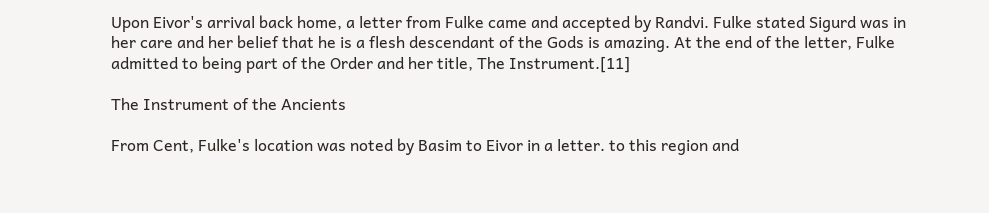Upon Eivor's arrival back home, a letter from Fulke came and accepted by Randvi. Fulke stated Sigurd was in her care and her belief that he is a flesh descendant of the Gods is amazing. At the end of the letter, Fulke admitted to being part of the Order and her title, The Instrument.[11]

The Instrument of the Ancients

From Cent, Fulke's location was noted by Basim to Eivor in a letter. to this region and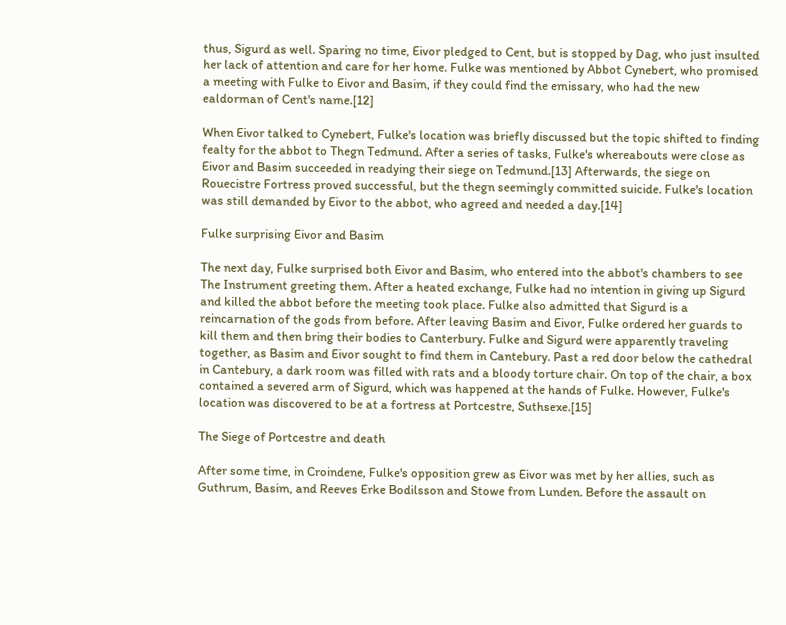thus, Sigurd as well. Sparing no time, Eivor pledged to Cent, but is stopped by Dag, who just insulted her lack of attention and care for her home. Fulke was mentioned by Abbot Cynebert, who promised a meeting with Fulke to Eivor and Basim, if they could find the emissary, who had the new ealdorman of Cent's name.[12]

When Eivor talked to Cynebert, Fulke's location was briefly discussed but the topic shifted to finding fealty for the abbot to Thegn Tedmund. After a series of tasks, Fulke's whereabouts were close as Eivor and Basim succeeded in readying their siege on Tedmund.[13] Afterwards, the siege on Rouecistre Fortress proved successful, but the thegn seemingly committed suicide. Fulke's location was still demanded by Eivor to the abbot, who agreed and needed a day.[14]

Fulke surprising Eivor and Basim

The next day, Fulke surprised both Eivor and Basim, who entered into the abbot's chambers to see The Instrument greeting them. After a heated exchange, Fulke had no intention in giving up Sigurd and killed the abbot before the meeting took place. Fulke also admitted that Sigurd is a reincarnation of the gods from before. After leaving Basim and Eivor, Fulke ordered her guards to kill them and then bring their bodies to Canterbury. Fulke and Sigurd were apparently traveling together, as Basim and Eivor sought to find them in Cantebury. Past a red door below the cathedral in Cantebury, a dark room was filled with rats and a bloody torture chair. On top of the chair, a box contained a severed arm of Sigurd, which was happened at the hands of Fulke. However, Fulke's location was discovered to be at a fortress at Portcestre, Suthsexe.[15]

The Siege of Portcestre and death

After some time, in Croindene, Fulke's opposition grew as Eivor was met by her allies, such as Guthrum, Basim, and Reeves Erke Bodilsson and Stowe from Lunden. Before the assault on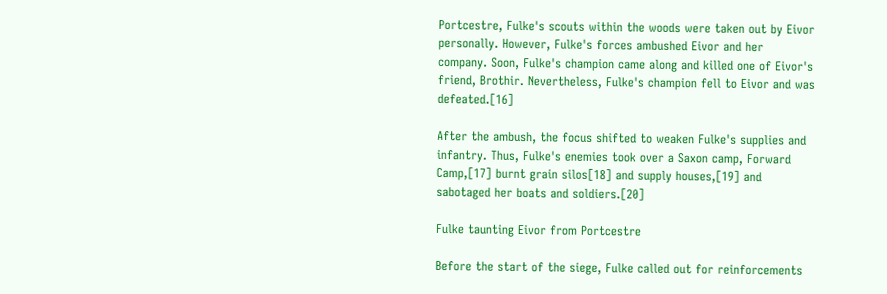Portcestre, Fulke's scouts within the woods were taken out by Eivor personally. However, Fulke's forces ambushed Eivor and her company. Soon, Fulke's champion came along and killed one of Eivor's friend, Brothir. Nevertheless, Fulke's champion fell to Eivor and was defeated.[16]

After the ambush, the focus shifted to weaken Fulke's supplies and infantry. Thus, Fulke's enemies took over a Saxon camp, Forward Camp,[17] burnt grain silos[18] and supply houses,[19] and sabotaged her boats and soldiers.[20]

Fulke taunting Eivor from Portcestre

Before the start of the siege, Fulke called out for reinforcements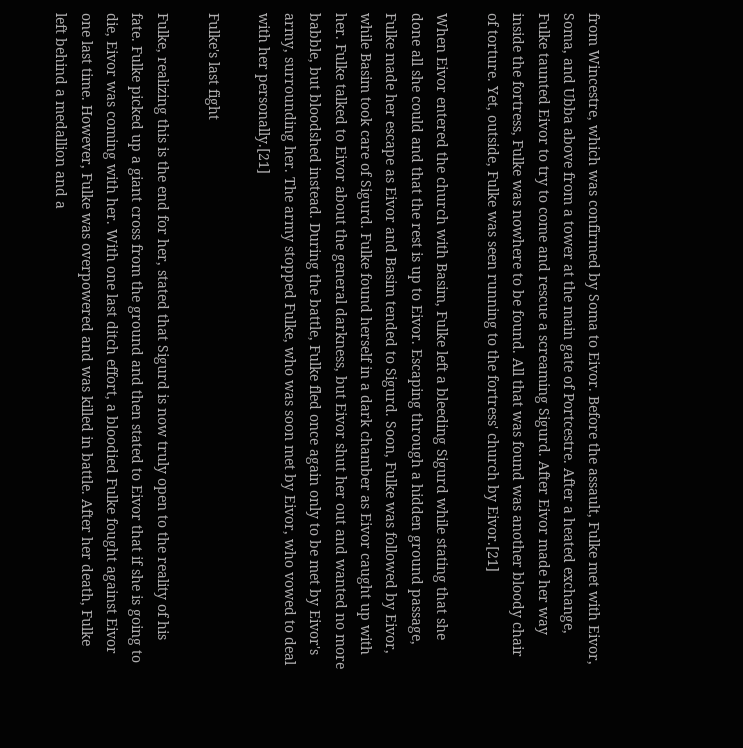from Wincestre, which was confirmed by Soma to Eivor. Before the assault, Fulke met with Eivor, Soma, and Ubba above from a tower at the main gate of Portcestre. After a heated exchange, Fulke taunted Eivor to try to come and rescue a screaming Sigurd. After Eivor made her way inside the fortress, Fulke was nowhere to be found. All that was found was another bloody chair of torture. Yet, outside, Fulke was seen running to the fortress' church by Eivor.[21]

When Eivor entered the church with Basim, Fulke left a bleeding Sigurd while stating that she done all she could and that the rest is up to Eivor. Escaping through a hidden ground passage, Fulke made her escape as Eivor and Basim tended to Sigurd. Soon, Fulke was followed by Eivor, while Basim took care of Sigurd. Fulke found herself in a dark chamber as Eivor caught up with her. Fulke talked to Eivor about the general darkness, but Eivor shut her out and wanted no more babble, but bloodshed instead. During the battle, Fulke fled once again only to be met by Eivor's army, surrounding her. The army stopped Fulke, who was soon met by Eivor, who vowed to deal with her personally.[21]

Fulke's last fight

Fulke, realizing this is the end for her, stated that Sigurd is now truly open to the reality of his fate. Fulke picked up a giant cross from the ground and then stated to Eivor that if she is going to die, Eivor was coming with her. With one last ditch effort, a bloodied Fulke fought against Eivor one last time. However, Fulke was overpowered and was killed in battle. After her death, Fulke left behind a medallion and a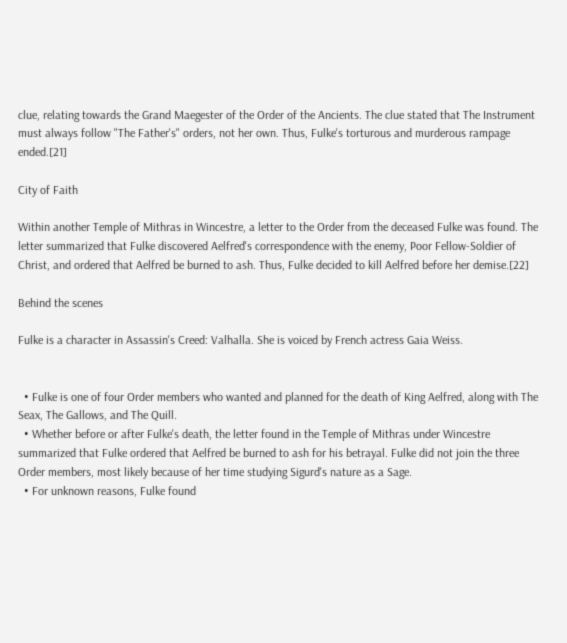clue, relating towards the Grand Maegester of the Order of the Ancients. The clue stated that The Instrument must always follow "The Father's" orders, not her own. Thus, Fulke's torturous and murderous rampage ended.[21]

City of Faith

Within another Temple of Mithras in Wincestre, a letter to the Order from the deceased Fulke was found. The letter summarized that Fulke discovered Aelfred's correspondence with the enemy, Poor Fellow-Soldier of Christ, and ordered that Aelfred be burned to ash. Thus, Fulke decided to kill Aelfred before her demise.[22]

Behind the scenes

Fulke is a character in Assassin's Creed: Valhalla. She is voiced by French actress Gaia Weiss.


  • Fulke is one of four Order members who wanted and planned for the death of King Aelfred, along with The Seax, The Gallows, and The Quill.
  • Whether before or after Fulke's death, the letter found in the Temple of Mithras under Wincestre summarized that Fulke ordered that Aelfred be burned to ash for his betrayal. Fulke did not join the three Order members, most likely because of her time studying Sigurd's nature as a Sage.
  • For unknown reasons, Fulke found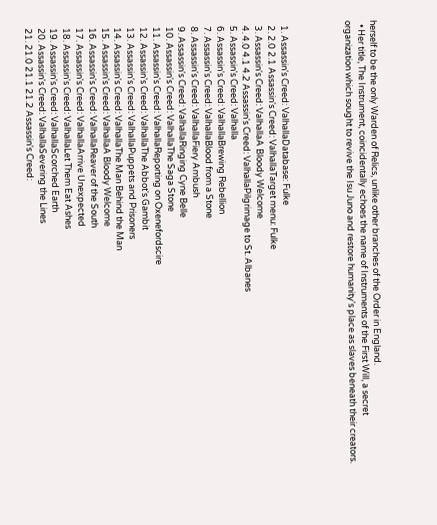herself to be the only Warden of Relics, unlike other branches of the Order in England.
  • Her title, The Instrument, coincidentally echoes the name of Instruments of the First Will, a secret organization which sought to revive the Isu Juno and restore humanity's place as slaves beneath their creators.




  1. Assassin's Creed: ValhallaDatabase: Fulke
  2. 2.0 2.1 Assassin's Creed: ValhallaTarget menu: Fulke
  3. Assassin's Creed: ValhallaA Bloody Welcome
  4. 4.0 4.1 4.2 Assassin's Creed: ValhallaPilgrimage to St. Albanes
  5. Assassin's Creed: Valhalla
  6. Assassin's Creed: ValhallaBrewing Rebellion
  7. Assassin's Creed: ValhallaBlood from a Stone
  8. Assassin's Creed: ValhallaFiery Ambush
  9. Assassin's Creed: ValhallaRinging Cyne Belle
  10. Assassin's Creed: ValhallaThe Saga Stone
  11. Assassin's Creed: ValhallaReporting on Oxenefordscire
  12. Assassin's Creed: ValhallaThe Abbot's Gambit
  13. Assassin's Creed: ValhallaPuppets and Prisoners
  14. Assassin's Creed: ValhallaThe Man Behind the Man
  15. Assassin's Creed: ValhallaA Bloody Welcome
  16. Assassin's Creed: ValhallaReaver of the South
  17. Assassin's Creed: ValhallaArrive Unexpected
  18. Assassin's Creed: ValhallaLet Them Eat Ashes
  19. Assassin's Creed: ValhallaScorched Earth
  20. Assassin's Creed: ValhallaSevering the Lines
  21. 21.0 21.1 21.2 Assassin's Creed: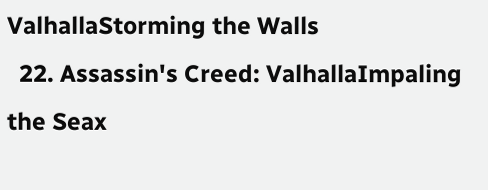ValhallaStorming the Walls
  22. Assassin's Creed: ValhallaImpaling the Seax